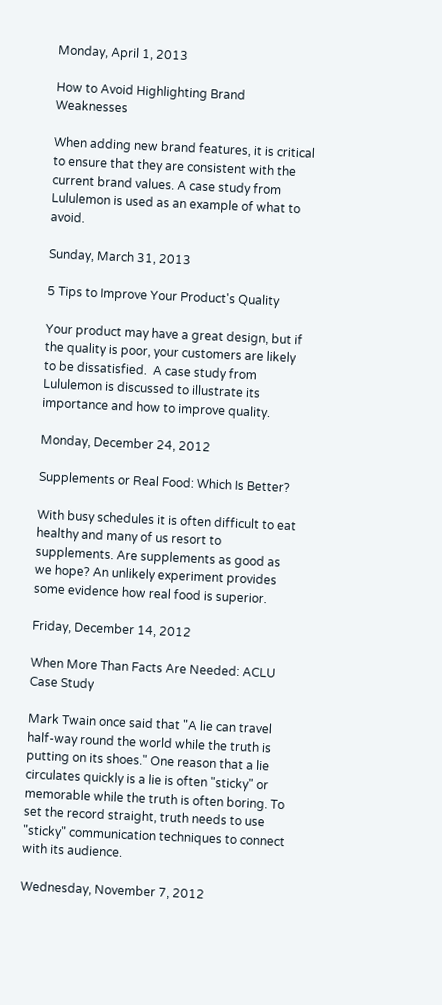Monday, April 1, 2013

How to Avoid Highlighting Brand Weaknesses

When adding new brand features, it is critical to ensure that they are consistent with the current brand values. A case study from Lululemon is used as an example of what to avoid.

Sunday, March 31, 2013

5 Tips to Improve Your Product's Quality

Your product may have a great design, but if the quality is poor, your customers are likely to be dissatisfied.  A case study from Lululemon is discussed to illustrate its importance and how to improve quality.

Monday, December 24, 2012

Supplements or Real Food: Which Is Better?

With busy schedules it is often difficult to eat healthy and many of us resort to supplements. Are supplements as good as we hope? An unlikely experiment provides some evidence how real food is superior.

Friday, December 14, 2012

When More Than Facts Are Needed: ACLU Case Study

Mark Twain once said that "A lie can travel half-way round the world while the truth is putting on its shoes." One reason that a lie circulates quickly is a lie is often "sticky" or memorable while the truth is often boring. To set the record straight, truth needs to use "sticky" communication techniques to connect with its audience.

Wednesday, November 7, 2012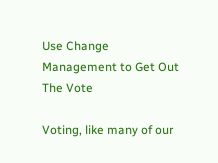Use Change Management to Get Out The Vote

Voting, like many of our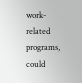work-related programs, could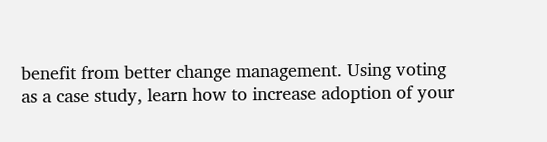benefit from better change management. Using voting as a case study, learn how to increase adoption of your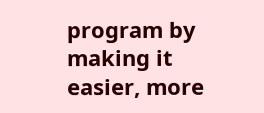program by making it easier, more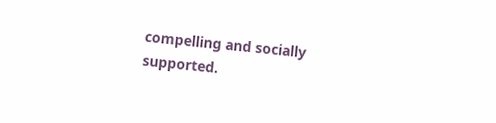compelling and socially supported.